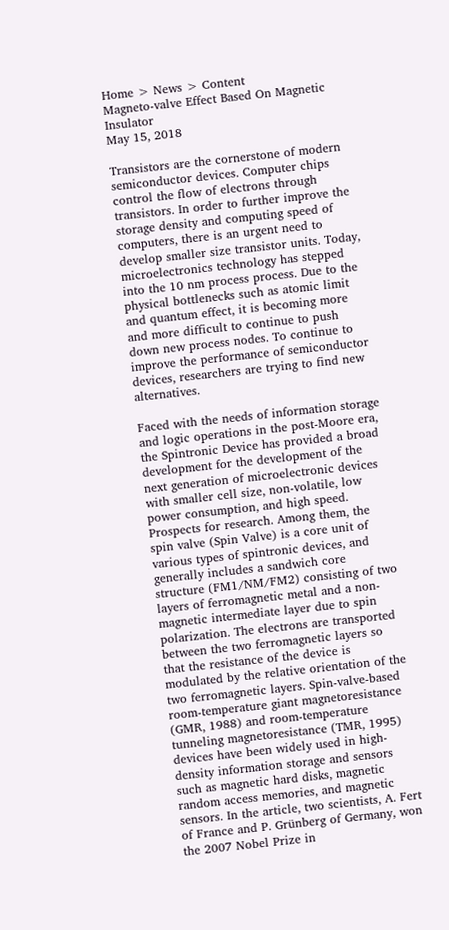Home > News > Content
Magneto-valve Effect Based On Magnetic Insulator
May 15, 2018

Transistors are the cornerstone of modern semiconductor devices. Computer chips control the flow of electrons through transistors. In order to further improve the storage density and computing speed of computers, there is an urgent need to develop smaller size transistor units. Today, microelectronics technology has stepped into the 10 nm process process. Due to the physical bottlenecks such as atomic limit and quantum effect, it is becoming more and more difficult to continue to push down new process nodes. To continue to improve the performance of semiconductor devices, researchers are trying to find new alternatives.

Faced with the needs of information storage and logic operations in the post-Moore era, the Spintronic Device has provided a broad development for the development of the next generation of microelectronic devices with smaller cell size, non-volatile, low power consumption, and high speed. Prospects for research. Among them, the spin valve (Spin Valve) is a core unit of various types of spintronic devices, and generally includes a sandwich core structure (FM1/NM/FM2) consisting of two layers of ferromagnetic metal and a non-magnetic intermediate layer due to spin polarization. The electrons are transported between the two ferromagnetic layers so that the resistance of the device is modulated by the relative orientation of the two ferromagnetic layers. Spin-valve-based room-temperature giant magnetoresistance (GMR, 1988) and room-temperature tunneling magnetoresistance (TMR, 1995) devices have been widely used in high-density information storage and sensors such as magnetic hard disks, magnetic random access memories, and magnetic sensors. In the article, two scientists, A. Fert of France and P. Grünberg of Germany, won the 2007 Nobel Prize in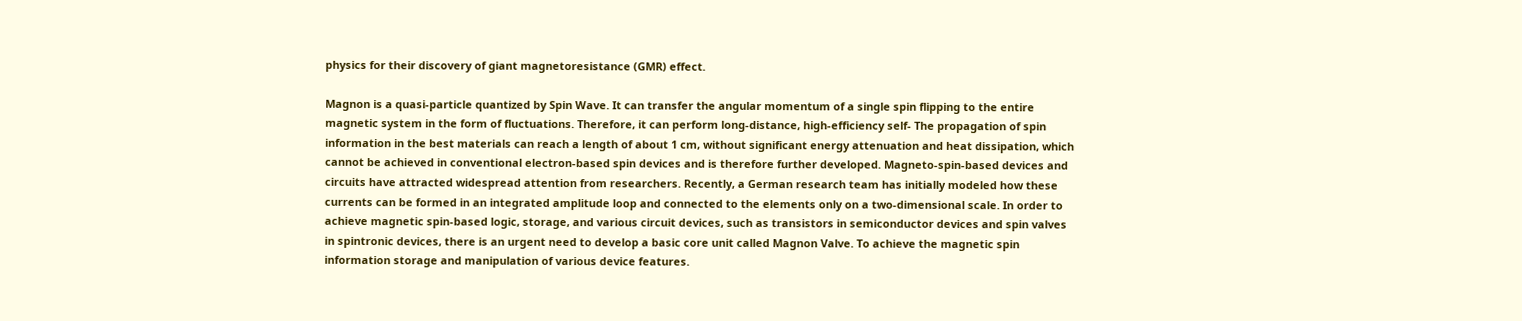physics for their discovery of giant magnetoresistance (GMR) effect.

Magnon is a quasi-particle quantized by Spin Wave. It can transfer the angular momentum of a single spin flipping to the entire magnetic system in the form of fluctuations. Therefore, it can perform long-distance, high-efficiency self- The propagation of spin information in the best materials can reach a length of about 1 cm, without significant energy attenuation and heat dissipation, which cannot be achieved in conventional electron-based spin devices and is therefore further developed. Magneto-spin-based devices and circuits have attracted widespread attention from researchers. Recently, a German research team has initially modeled how these currents can be formed in an integrated amplitude loop and connected to the elements only on a two-dimensional scale. In order to achieve magnetic spin-based logic, storage, and various circuit devices, such as transistors in semiconductor devices and spin valves in spintronic devices, there is an urgent need to develop a basic core unit called Magnon Valve. To achieve the magnetic spin information storage and manipulation of various device features.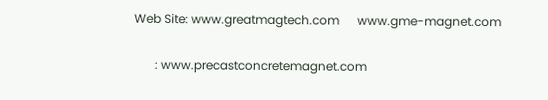Web Site: www.greatmagtech.com      www.gme-magnet.com

       : www.precastconcretemagnet.com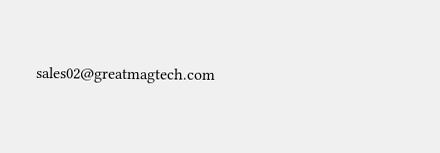sales02@greatmagtech.com